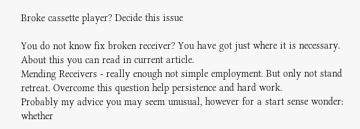Broke cassette player? Decide this issue

You do not know fix broken receiver? You have got just where it is necessary. About this you can read in current article.
Mending Receivers - really enough not simple employment. But only not stand retreat. Overcome this question help persistence and hard work.
Probably my advice you may seem unusual, however for a start sense wonder: whether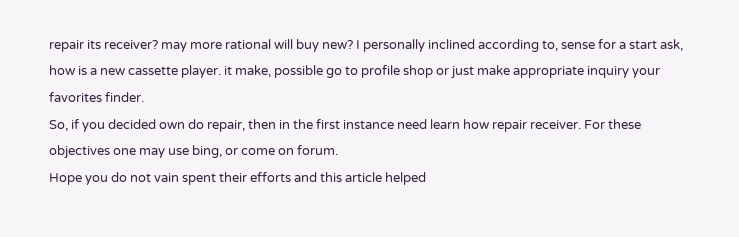repair its receiver? may more rational will buy new? I personally inclined according to, sense for a start ask, how is a new cassette player. it make, possible go to profile shop or just make appropriate inquiry your favorites finder.
So, if you decided own do repair, then in the first instance need learn how repair receiver. For these objectives one may use bing, or come on forum.
Hope you do not vain spent their efforts and this article helped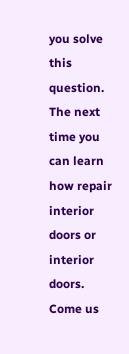you solve this question. The next time you can learn how repair interior doors or interior doors.
Come us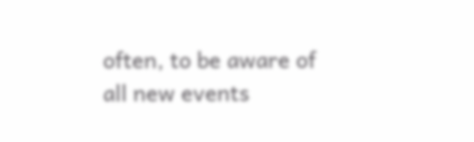often, to be aware of all new events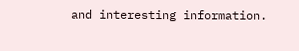and interesting information.